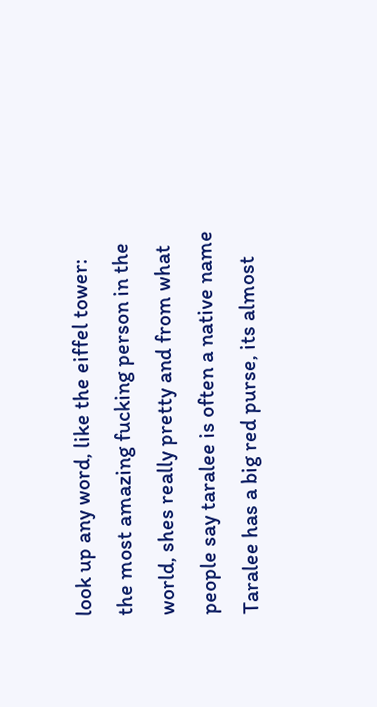look up any word, like the eiffel tower:
the most amazing fucking person in the world, shes really pretty and from what people say taralee is often a native name
Taralee has a big red purse, its almost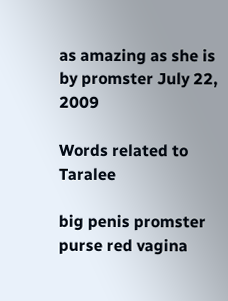as amazing as she is
by promster July 22, 2009

Words related to Taralee

big penis promster purse red vagina